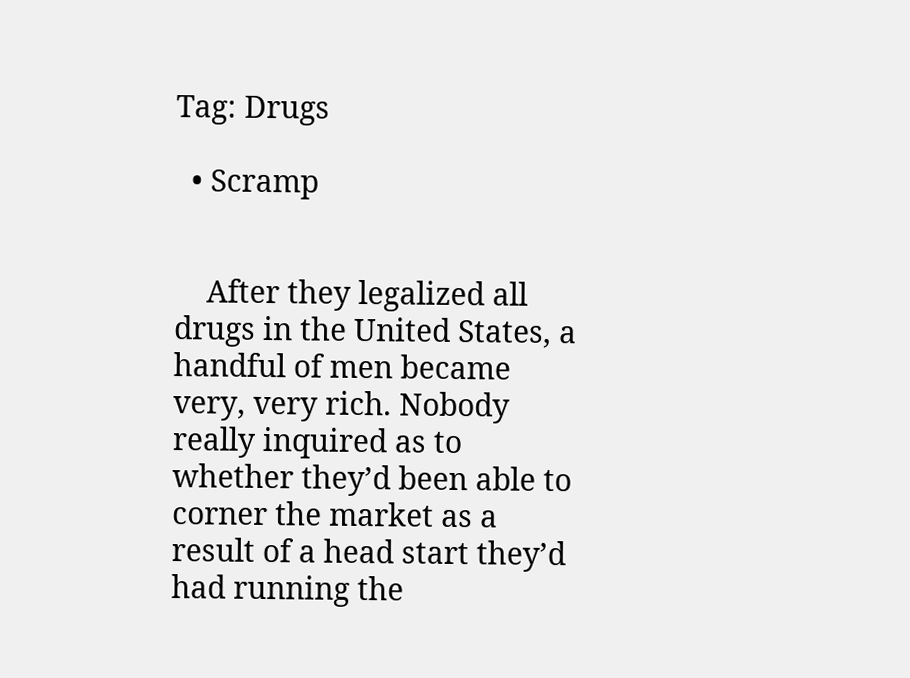Tag: Drugs

  • Scramp


    After they legalized all drugs in the United States, a handful of men became very, very rich. Nobody really inquired as to whether they’d been able to corner the market as a result of a head start they’d had running the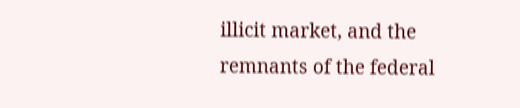illicit market, and the remnants of the federal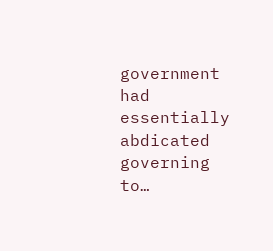government had essentially abdicated governing to…